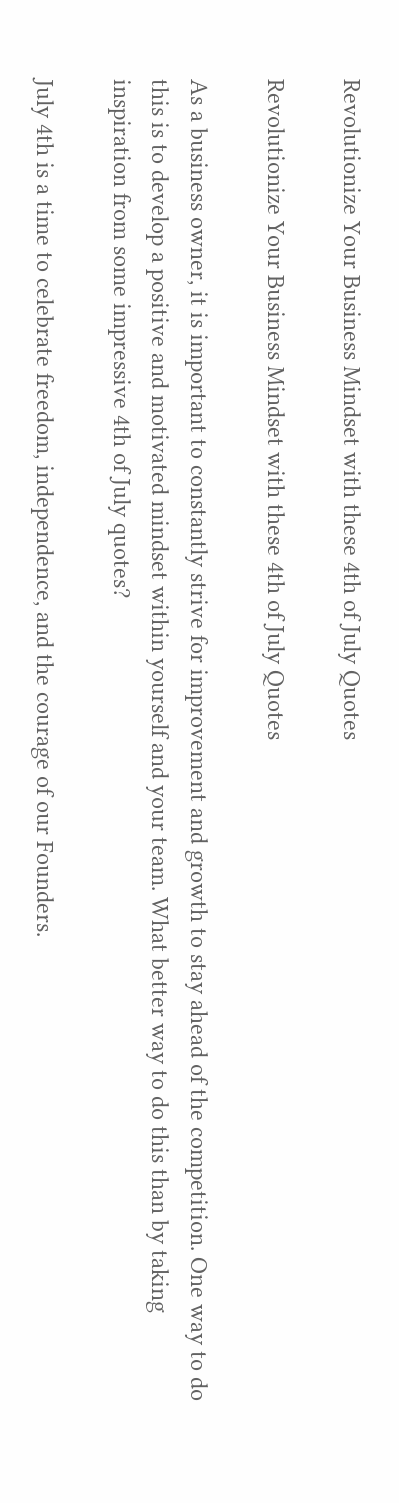Revolutionize Your Business Mindset with these 4th of July Quotes

Revolutionize Your Business Mindset with these 4th of July Quotes

As a business owner, it is important to constantly strive for improvement and growth to stay ahead of the competition. One way to do this is to develop a positive and motivated mindset within yourself and your team. What better way to do this than by taking inspiration from some impressive 4th of July quotes?

July 4th is a time to celebrate freedom, independence, and the courage of our Founders.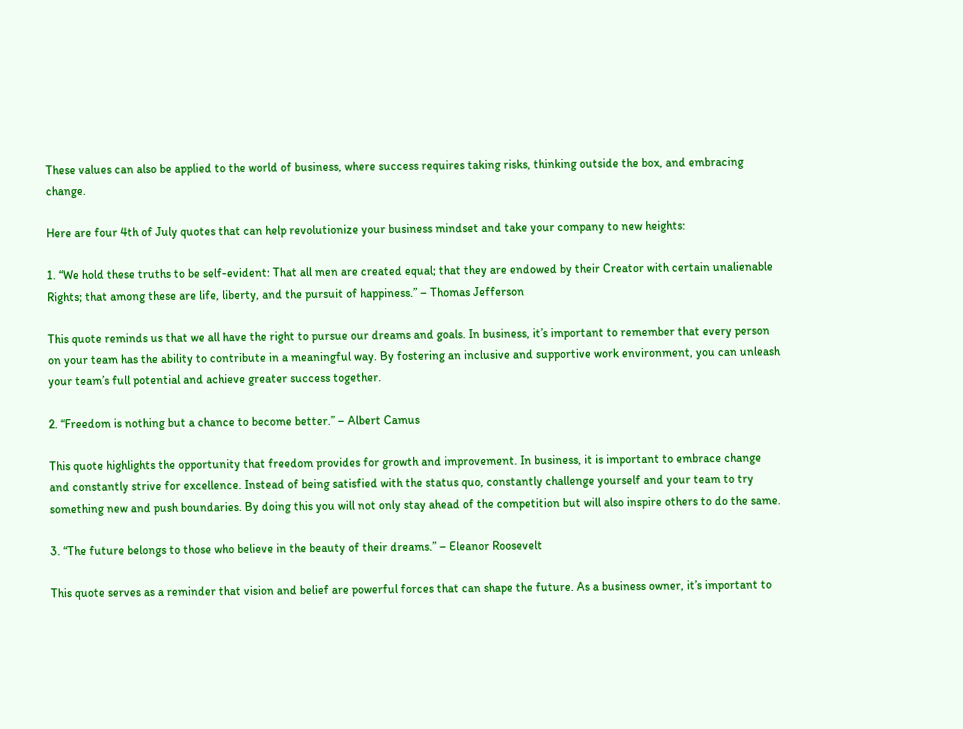These values can also be applied to the world of business, where success requires taking risks, thinking outside the box, and embracing change.

Here are four 4th of July quotes that can help revolutionize your business mindset and take your company to new heights:

1. “We hold these truths to be self-evident: That all men are created equal; that they are endowed by their Creator with certain unalienable Rights; that among these are life, liberty, and the pursuit of happiness.” – Thomas Jefferson

This quote reminds us that we all have the right to pursue our dreams and goals. In business, it’s important to remember that every person on your team has the ability to contribute in a meaningful way. By fostering an inclusive and supportive work environment, you can unleash your team’s full potential and achieve greater success together.

2. “Freedom is nothing but a chance to become better.” – Albert Camus

This quote highlights the opportunity that freedom provides for growth and improvement. In business, it is important to embrace change and constantly strive for excellence. Instead of being satisfied with the status quo, constantly challenge yourself and your team to try something new and push boundaries. By doing this you will not only stay ahead of the competition but will also inspire others to do the same.

3. “The future belongs to those who believe in the beauty of their dreams.” – Eleanor Roosevelt

This quote serves as a reminder that vision and belief are powerful forces that can shape the future. As a business owner, it’s important to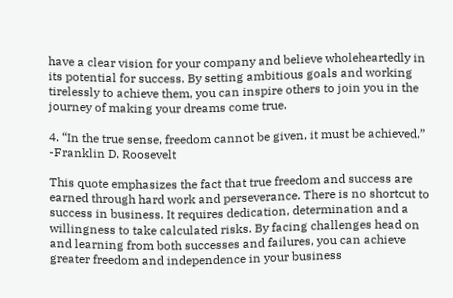have a clear vision for your company and believe wholeheartedly in its potential for success. By setting ambitious goals and working tirelessly to achieve them, you can inspire others to join you in the journey of making your dreams come true.

4. “In the true sense, freedom cannot be given, it must be achieved.” -Franklin D. Roosevelt

This quote emphasizes the fact that true freedom and success are earned through hard work and perseverance. There is no shortcut to success in business. It requires dedication, determination and a willingness to take calculated risks. By facing challenges head on and learning from both successes and failures, you can achieve greater freedom and independence in your business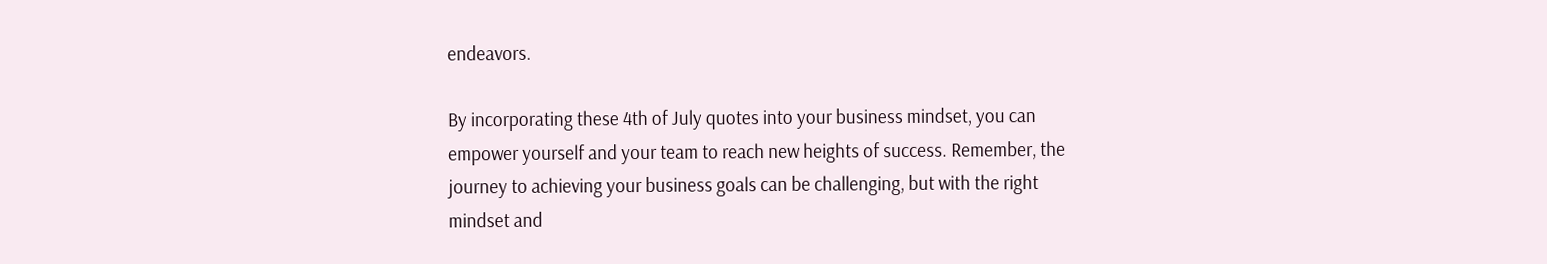endeavors.

By incorporating these 4th of July quotes into your business mindset, you can empower yourself and your team to reach new heights of success. Remember, the journey to achieving your business goals can be challenging, but with the right mindset and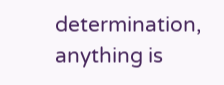determination, anything is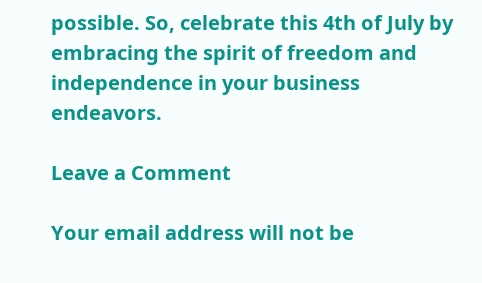possible. So, celebrate this 4th of July by embracing the spirit of freedom and independence in your business endeavors.

Leave a Comment

Your email address will not be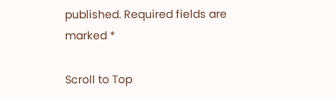published. Required fields are marked *

Scroll to Top